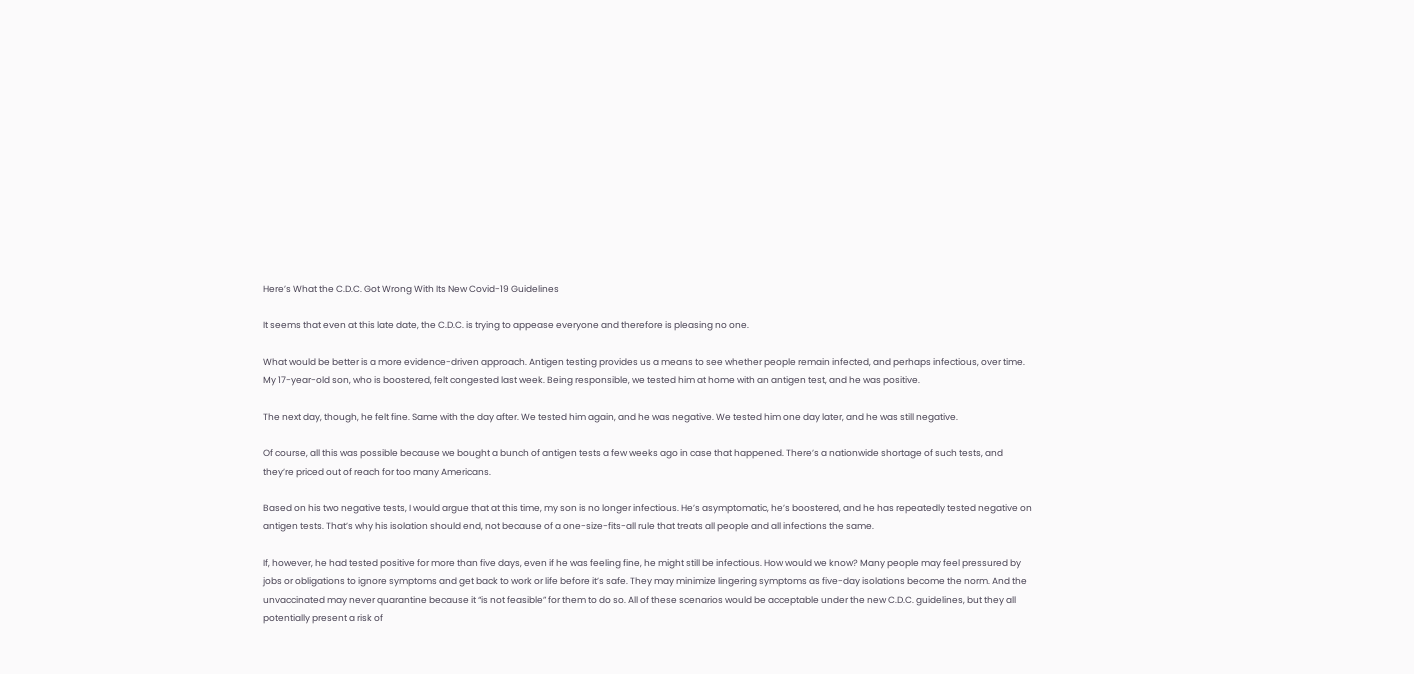Here’s What the C.D.C. Got Wrong With Its New Covid-19 Guidelines

It seems that even at this late date, the C.D.C. is trying to appease everyone and therefore is pleasing no one.

What would be better is a more evidence-driven approach. Antigen testing provides us a means to see whether people remain infected, and perhaps infectious, over time. My 17-year-old son, who is boostered, felt congested last week. Being responsible, we tested him at home with an antigen test, and he was positive.

The next day, though, he felt fine. Same with the day after. We tested him again, and he was negative. We tested him one day later, and he was still negative.

Of course, all this was possible because we bought a bunch of antigen tests a few weeks ago in case that happened. There’s a nationwide shortage of such tests, and they’re priced out of reach for too many Americans.

Based on his two negative tests, I would argue that at this time, my son is no longer infectious. He’s asymptomatic, he’s boostered, and he has repeatedly tested negative on antigen tests. That’s why his isolation should end, not because of a one-size-fits-all rule that treats all people and all infections the same.

If, however, he had tested positive for more than five days, even if he was feeling fine, he might still be infectious. How would we know? Many people may feel pressured by jobs or obligations to ignore symptoms and get back to work or life before it’s safe. They may minimize lingering symptoms as five-day isolations become the norm. And the unvaccinated may never quarantine because it “is not feasible” for them to do so. All of these scenarios would be acceptable under the new C.D.C. guidelines, but they all potentially present a risk of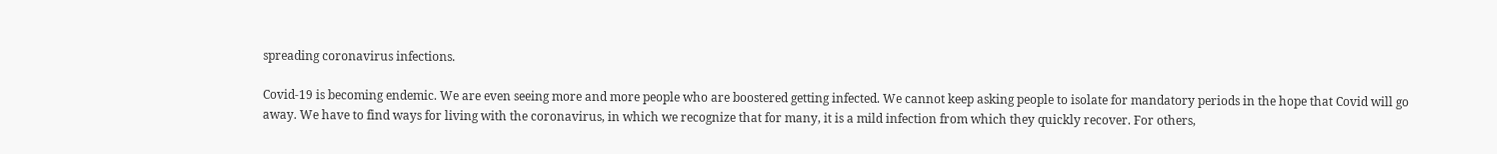spreading coronavirus infections.

Covid-19 is becoming endemic. We are even seeing more and more people who are boostered getting infected. We cannot keep asking people to isolate for mandatory periods in the hope that Covid will go away. We have to find ways for living with the coronavirus, in which we recognize that for many, it is a mild infection from which they quickly recover. For others,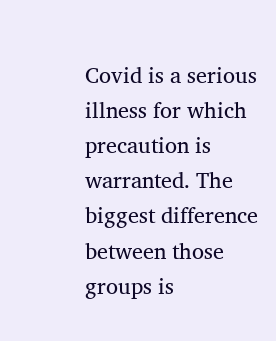Covid is a serious illness for which precaution is warranted. The biggest difference between those groups is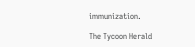immunization.

The Tycoon Herald